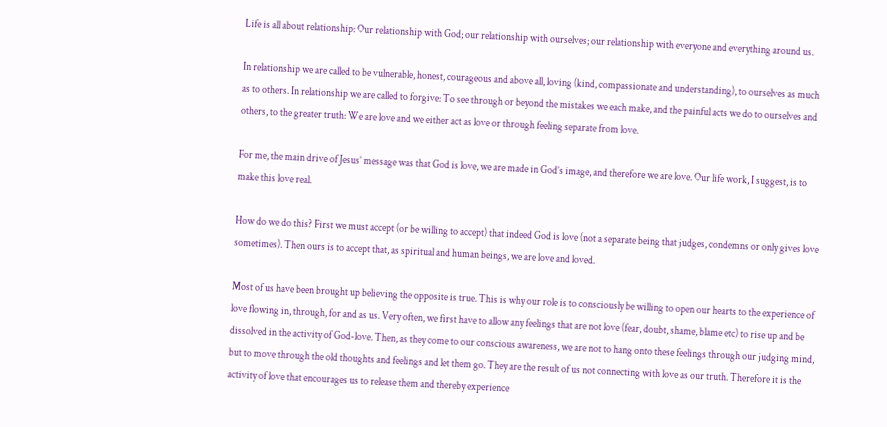Life is all about relationship: Our relationship with God; our relationship with ourselves; our relationship with everyone and everything around us.

In relationship we are called to be vulnerable, honest, courageous and above all, loving (kind, compassionate and understanding), to ourselves as much as to others. In relationship we are called to forgive: To see through or beyond the mistakes we each make, and the painful acts we do to ourselves and others, to the greater truth: We are love and we either act as love or through feeling separate from love.

For me, the main drive of Jesus’ message was that God is love, we are made in God’s image, and therefore we are love. Our life work, I suggest, is to make this love real.

How do we do this? First we must accept (or be willing to accept) that indeed God is love (not a separate being that judges, condemns or only gives love sometimes). Then ours is to accept that, as spiritual and human beings, we are love and loved.

Most of us have been brought up believing the opposite is true. This is why our role is to consciously be willing to open our hearts to the experience of love flowing in, through, for and as us. Very often, we first have to allow any feelings that are not love (fear, doubt, shame, blame etc) to rise up and be dissolved in the activity of God-love. Then, as they come to our conscious awareness, we are not to hang onto these feelings through our judging mind, but to move through the old thoughts and feelings and let them go. They are the result of us not connecting with love as our truth. Therefore it is the activity of love that encourages us to release them and thereby experience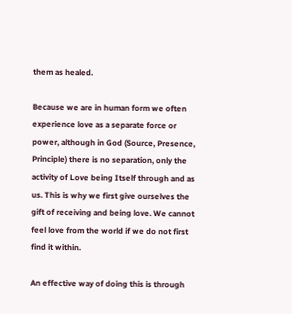them as healed.

Because we are in human form we often experience love as a separate force or power, although in God (Source, Presence, Principle) there is no separation, only the activity of Love being Itself through and as us. This is why we first give ourselves the gift of receiving and being love. We cannot feel love from the world if we do not first find it within.

An effective way of doing this is through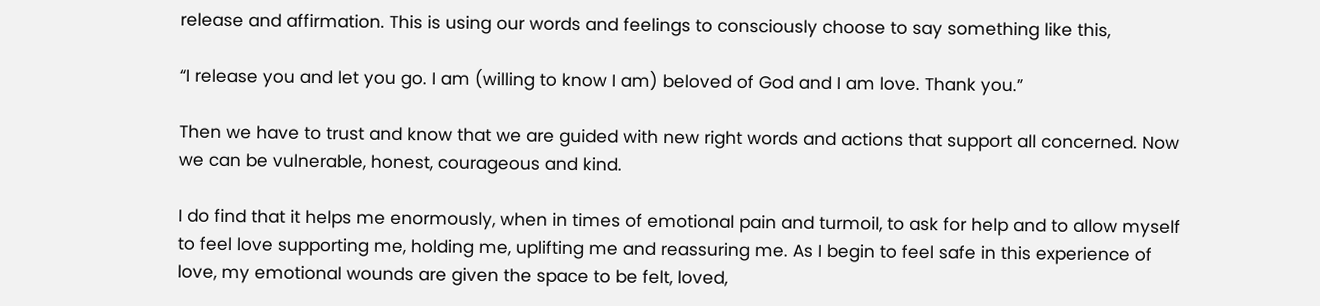release and affirmation. This is using our words and feelings to consciously choose to say something like this,

“I release you and let you go. I am (willing to know I am) beloved of God and I am love. Thank you.”

Then we have to trust and know that we are guided with new right words and actions that support all concerned. Now we can be vulnerable, honest, courageous and kind.

I do find that it helps me enormously, when in times of emotional pain and turmoil, to ask for help and to allow myself to feel love supporting me, holding me, uplifting me and reassuring me. As I begin to feel safe in this experience of love, my emotional wounds are given the space to be felt, loved,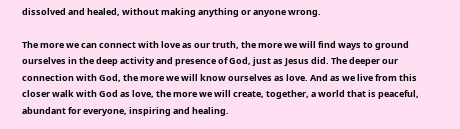dissolved and healed, without making anything or anyone wrong.

The more we can connect with love as our truth, the more we will find ways to ground ourselves in the deep activity and presence of God, just as Jesus did. The deeper our connection with God, the more we will know ourselves as love. And as we live from this closer walk with God as love, the more we will create, together, a world that is peaceful, abundant for everyone, inspiring and healing.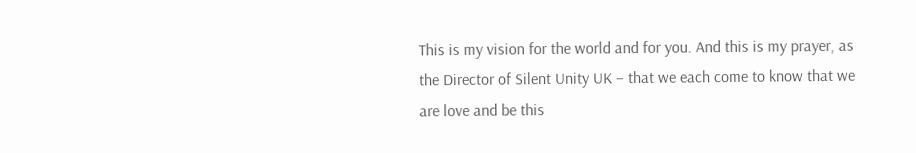This is my vision for the world and for you. And this is my prayer, as the Director of Silent Unity UK – that we each come to know that we are love and be this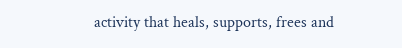activity that heals, supports, frees and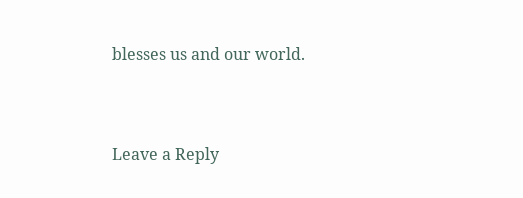blesses us and our world.


Leave a Reply